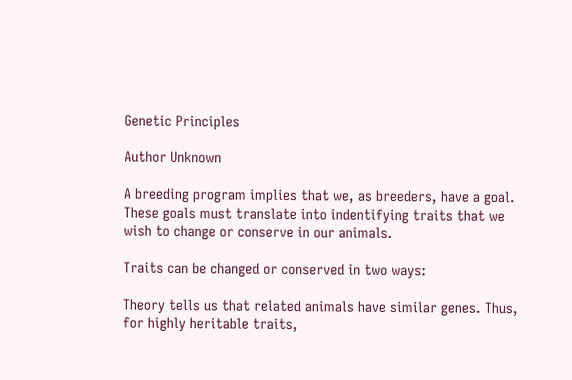Genetic Principles

Author Unknown

A breeding program implies that we, as breeders, have a goal. These goals must translate into indentifying traits that we wish to change or conserve in our animals.

Traits can be changed or conserved in two ways:

Theory tells us that related animals have similar genes. Thus, for highly heritable traits,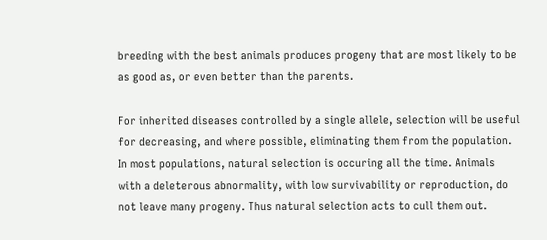breeding with the best animals produces progeny that are most likely to be as good as, or even better than the parents.

For inherited diseases controlled by a single allele, selection will be useful for decreasing, and where possible, eliminating them from the population. In most populations, natural selection is occuring all the time. Animals with a deleterous abnormality, with low survivability or reproduction, do not leave many progeny. Thus natural selection acts to cull them out.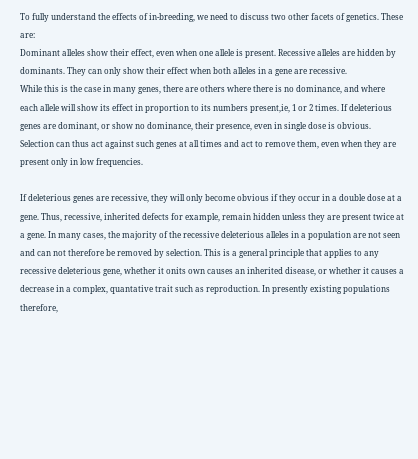To fully understand the effects of in-breeding, we need to discuss two other facets of genetics. These are:
Dominant alleles show their effect, even when one allele is present. Recessive alleles are hidden by dominants. They can only show their effect when both alleles in a gene are recessive.
While this is the case in many genes, there are others where there is no dominance, and where each allele will show its effect in proportion to its numbers present,ie, 1 or 2 times. If deleterious genes are dominant, or show no dominance, their presence, even in single dose is obvious. Selection can thus act against such genes at all times and act to remove them, even when they are present only in low frequencies.

If deleterious genes are recessive, they will only become obvious if they occur in a double dose at a gene. Thus, recessive, inherited defects for example, remain hidden unless they are present twice at a gene. In many cases, the majority of the recessive deleterious alleles in a population are not seen and can not therefore be removed by selection. This is a general principle that applies to any recessive deleterious gene, whether it onits own causes an inherited disease, or whether it causes a decrease in a complex, quantative trait such as reproduction. In presently existing populations therefore,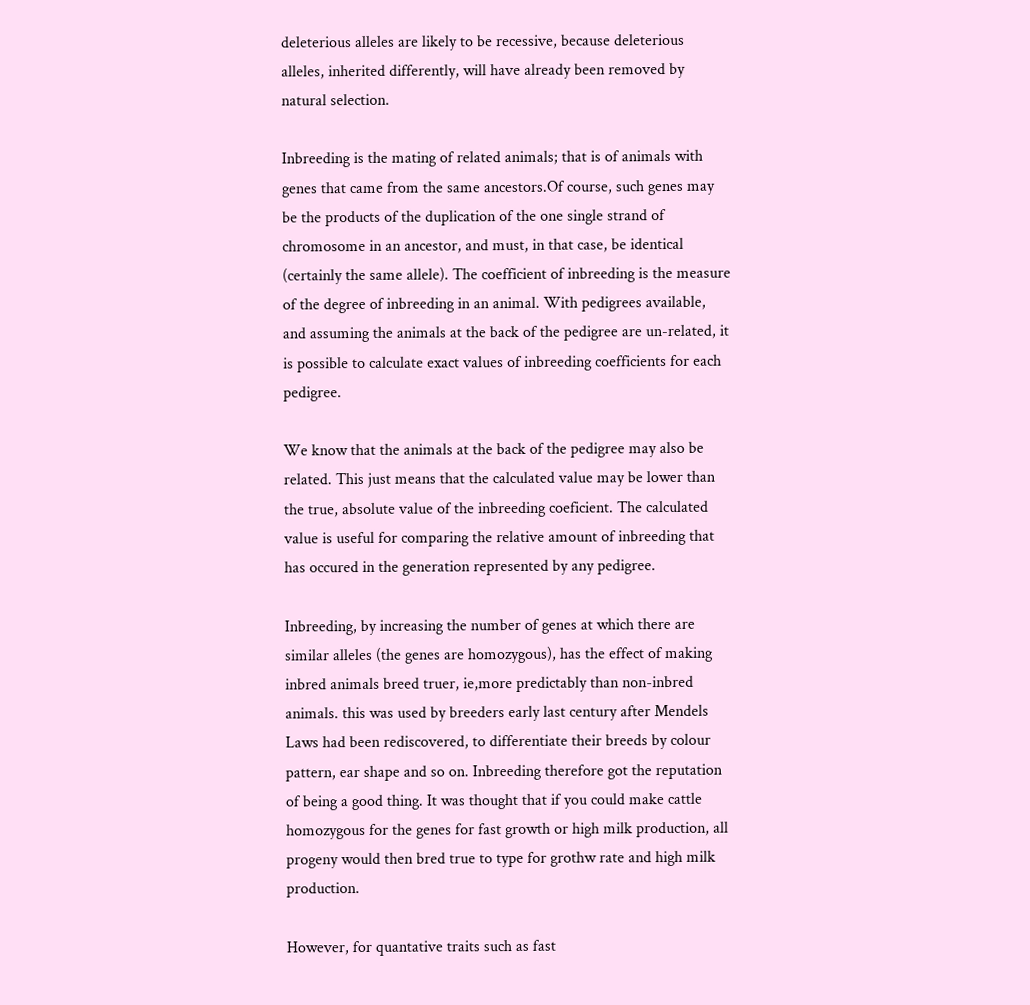deleterious alleles are likely to be recessive, because deleterious alleles, inherited differently, will have already been removed by natural selection.

Inbreeding is the mating of related animals; that is of animals with genes that came from the same ancestors.Of course, such genes may be the products of the duplication of the one single strand of chromosome in an ancestor, and must, in that case, be identical (certainly the same allele). The coefficient of inbreeding is the measure of the degree of inbreeding in an animal. With pedigrees available, and assuming the animals at the back of the pedigree are un-related, it is possible to calculate exact values of inbreeding coefficients for each pedigree.

We know that the animals at the back of the pedigree may also be related. This just means that the calculated value may be lower than the true, absolute value of the inbreeding coeficient. The calculated value is useful for comparing the relative amount of inbreeding that has occured in the generation represented by any pedigree.

Inbreeding, by increasing the number of genes at which there are similar alleles (the genes are homozygous), has the effect of making inbred animals breed truer, ie,more predictably than non-inbred animals. this was used by breeders early last century after Mendels Laws had been rediscovered, to differentiate their breeds by colour pattern, ear shape and so on. Inbreeding therefore got the reputation of being a good thing. It was thought that if you could make cattle homozygous for the genes for fast growth or high milk production, all progeny would then bred true to type for grothw rate and high milk production.

However, for quantative traits such as fast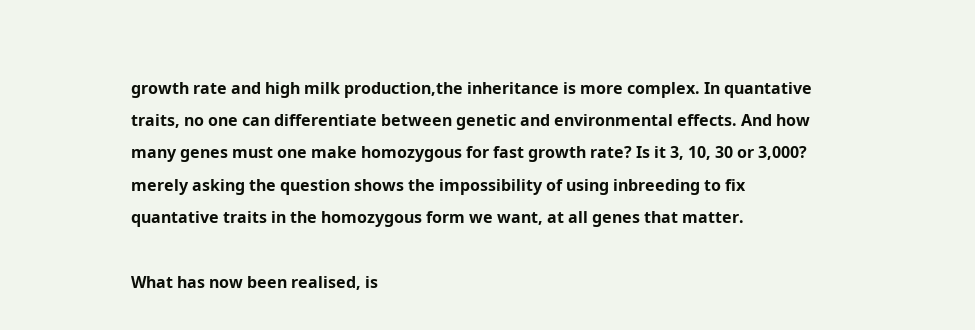growth rate and high milk production,the inheritance is more complex. In quantative traits, no one can differentiate between genetic and environmental effects. And how many genes must one make homozygous for fast growth rate? Is it 3, 10, 30 or 3,000? merely asking the question shows the impossibility of using inbreeding to fix quantative traits in the homozygous form we want, at all genes that matter.

What has now been realised, is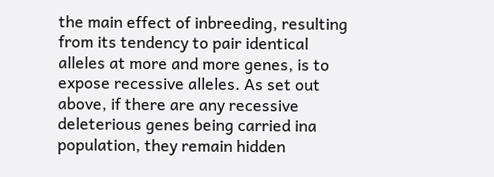the main effect of inbreeding, resulting from its tendency to pair identical alleles at more and more genes, is to expose recessive alleles. As set out above, if there are any recessive deleterious genes being carried ina population, they remain hidden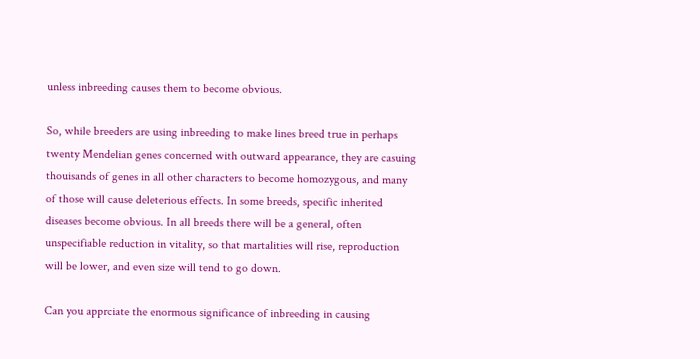unless inbreeding causes them to become obvious.

So, while breeders are using inbreeding to make lines breed true in perhaps twenty Mendelian genes concerned with outward appearance, they are casuing thouisands of genes in all other characters to become homozygous, and many of those will cause deleterious effects. In some breeds, specific inherited diseases become obvious. In all breeds there will be a general, often unspecifiable reduction in vitality, so that martalities will rise, reproduction will be lower, and even size will tend to go down.

Can you apprciate the enormous significance of inbreeding in causing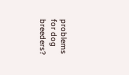problems for dog breeders?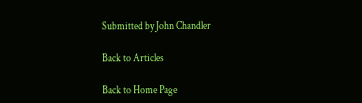Submitted by John Chandler

Back to Articles

Back to Home Page